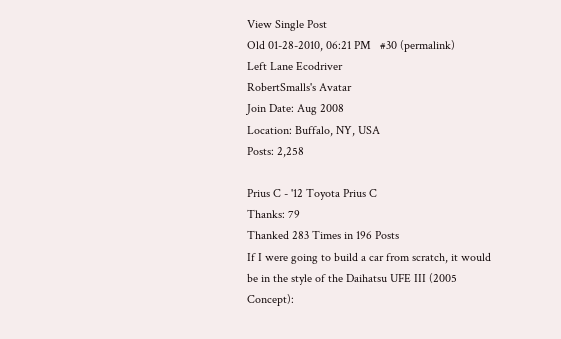View Single Post
Old 01-28-2010, 06:21 PM   #30 (permalink)
Left Lane Ecodriver
RobertSmalls's Avatar
Join Date: Aug 2008
Location: Buffalo, NY, USA
Posts: 2,258

Prius C - '12 Toyota Prius C
Thanks: 79
Thanked 283 Times in 196 Posts
If I were going to build a car from scratch, it would be in the style of the Daihatsu UFE III (2005 Concept):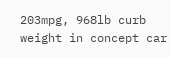203mpg, 968lb curb weight in concept car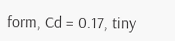form, Cd = 0.17, tiny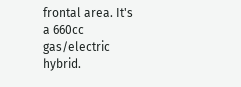frontal area. It's a 660cc gas/electric hybrid.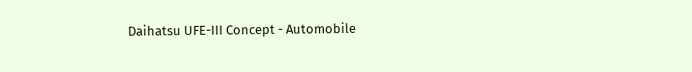Daihatsu UFE-III Concept - Automobile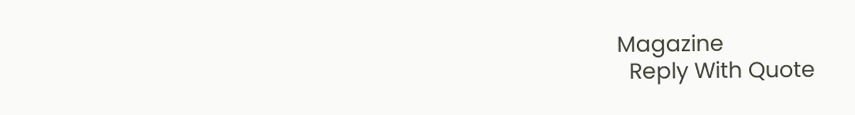Magazine
  Reply With Quote